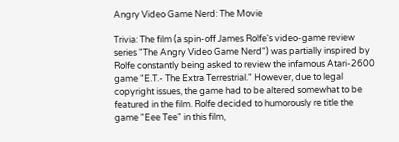Angry Video Game Nerd: The Movie

Trivia: The film (a spin-off James Rolfe's video-game review series "The Angry Video Game Nerd") was partially inspired by Rolfe constantly being asked to review the infamous Atari-2600 game "E.T.- The Extra Terrestrial." However, due to legal copyright issues, the game had to be altered somewhat to be featured in the film. Rolfe decided to humorously re title the game "Eee Tee" in this film,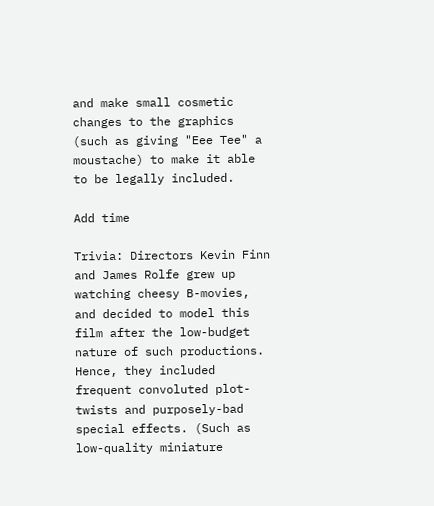and make small cosmetic changes to the graphics (such as giving "Eee Tee" a moustache) to make it able to be legally included.

Add time

Trivia: Directors Kevin Finn and James Rolfe grew up watching cheesy B-movies, and decided to model this film after the low-budget nature of such productions. Hence, they included frequent convoluted plot-twists and purposely-bad special effects. (Such as low-quality miniature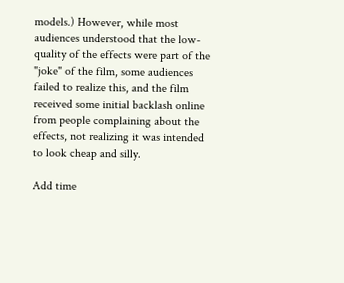models.) However, while most audiences understood that the low-quality of the effects were part of the "joke" of the film, some audiences failed to realize this, and the film received some initial backlash online from people complaining about the effects, not realizing it was intended to look cheap and silly.

Add time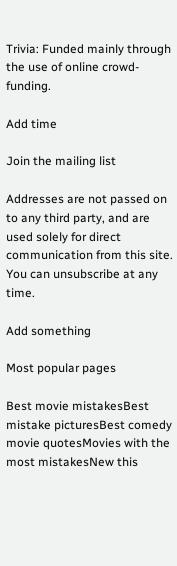Trivia: Funded mainly through the use of online crowd-funding.

Add time

Join the mailing list

Addresses are not passed on to any third party, and are used solely for direct communication from this site. You can unsubscribe at any time.

Add something

Most popular pages

Best movie mistakesBest mistake picturesBest comedy movie quotesMovies with the most mistakesNew this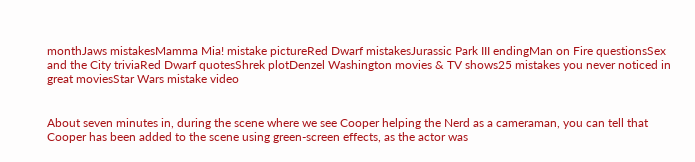monthJaws mistakesMamma Mia! mistake pictureRed Dwarf mistakesJurassic Park III endingMan on Fire questionsSex and the City triviaRed Dwarf quotesShrek plotDenzel Washington movies & TV shows25 mistakes you never noticed in great moviesStar Wars mistake video


About seven minutes in, during the scene where we see Cooper helping the Nerd as a cameraman, you can tell that Cooper has been added to the scene using green-screen effects, as the actor was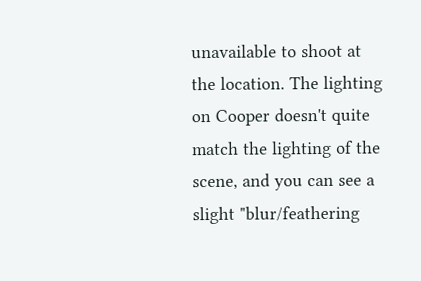unavailable to shoot at the location. The lighting on Cooper doesn't quite match the lighting of the scene, and you can see a slight "blur/feathering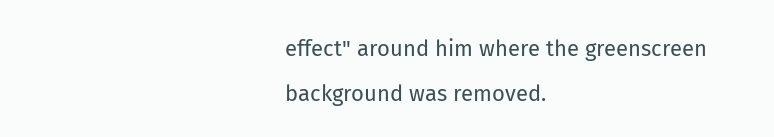effect" around him where the greenscreen background was removed.